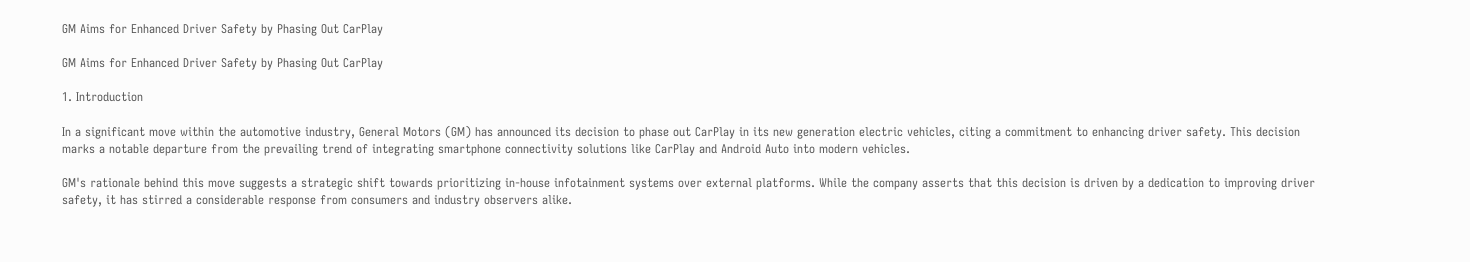GM Aims for Enhanced Driver Safety by Phasing Out CarPlay

GM Aims for Enhanced Driver Safety by Phasing Out CarPlay

1. Introduction

In a significant move within the automotive industry, General Motors (GM) has announced its decision to phase out CarPlay in its new generation electric vehicles, citing a commitment to enhancing driver safety. This decision marks a notable departure from the prevailing trend of integrating smartphone connectivity solutions like CarPlay and Android Auto into modern vehicles.

GM's rationale behind this move suggests a strategic shift towards prioritizing in-house infotainment systems over external platforms. While the company asserts that this decision is driven by a dedication to improving driver safety, it has stirred a considerable response from consumers and industry observers alike.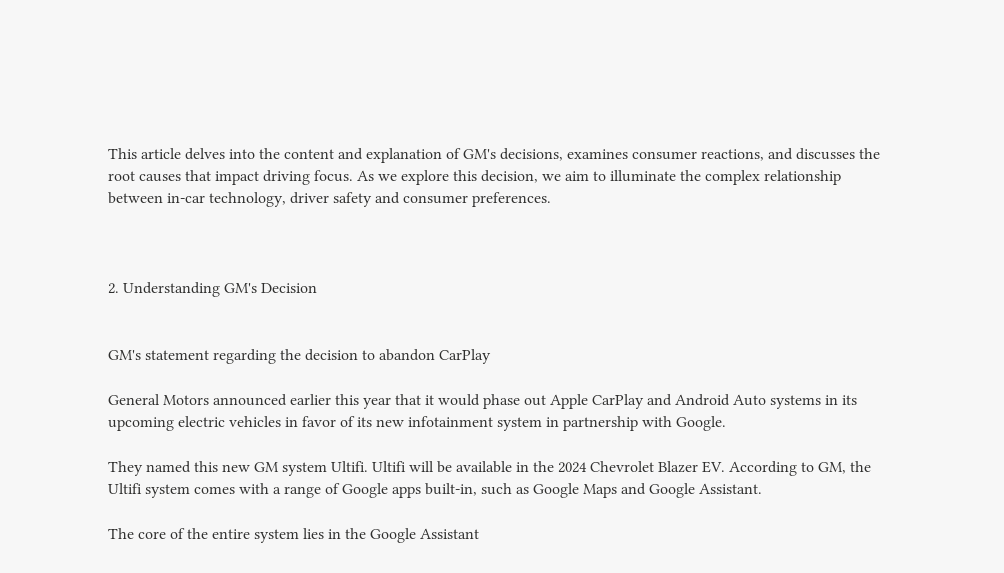This article delves into the content and explanation of GM's decisions, examines consumer reactions, and discusses the root causes that impact driving focus. As we explore this decision, we aim to illuminate the complex relationship between in-car technology, driver safety and consumer preferences.



2. Understanding GM's Decision


GM's statement regarding the decision to abandon CarPlay

General Motors announced earlier this year that it would phase out Apple CarPlay and Android Auto systems in its upcoming electric vehicles in favor of its new infotainment system in partnership with Google.

They named this new GM system Ultifi. Ultifi will be available in the 2024 Chevrolet Blazer EV. According to GM, the Ultifi system comes with a range of Google apps built-in, such as Google Maps and Google Assistant.

The core of the entire system lies in the Google Assistant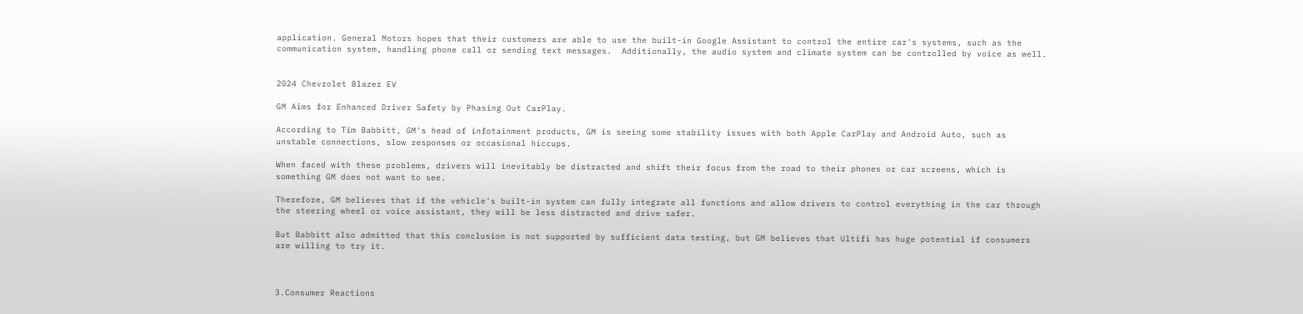application. General Motors hopes that their customers are able to use the built-in Google Assistant to control the entire car's systems, such as the communication system, handling phone call or sending text messages.  Additionally, the audio system and climate system can be controlled by voice as well.


2024 Chevrolet Blazer EV

GM Aims for Enhanced Driver Safety by Phasing Out CarPlay.

According to Tim Babbitt, GM's head of infotainment products, GM is seeing some stability issues with both Apple CarPlay and Android Auto, such as unstable connections, slow responses or occasional hiccups.

When faced with these problems, drivers will inevitably be distracted and shift their focus from the road to their phones or car screens, which is something GM does not want to see.

Therefore, GM believes that if the vehicle's built-in system can fully integrate all functions and allow drivers to control everything in the car through the steering wheel or voice assistant, they will be less distracted and drive safer.

But Babbitt also admitted that this conclusion is not supported by sufficient data testing, but GM believes that Ultifi has huge potential if consumers are willing to try it.



3.Consumer Reactions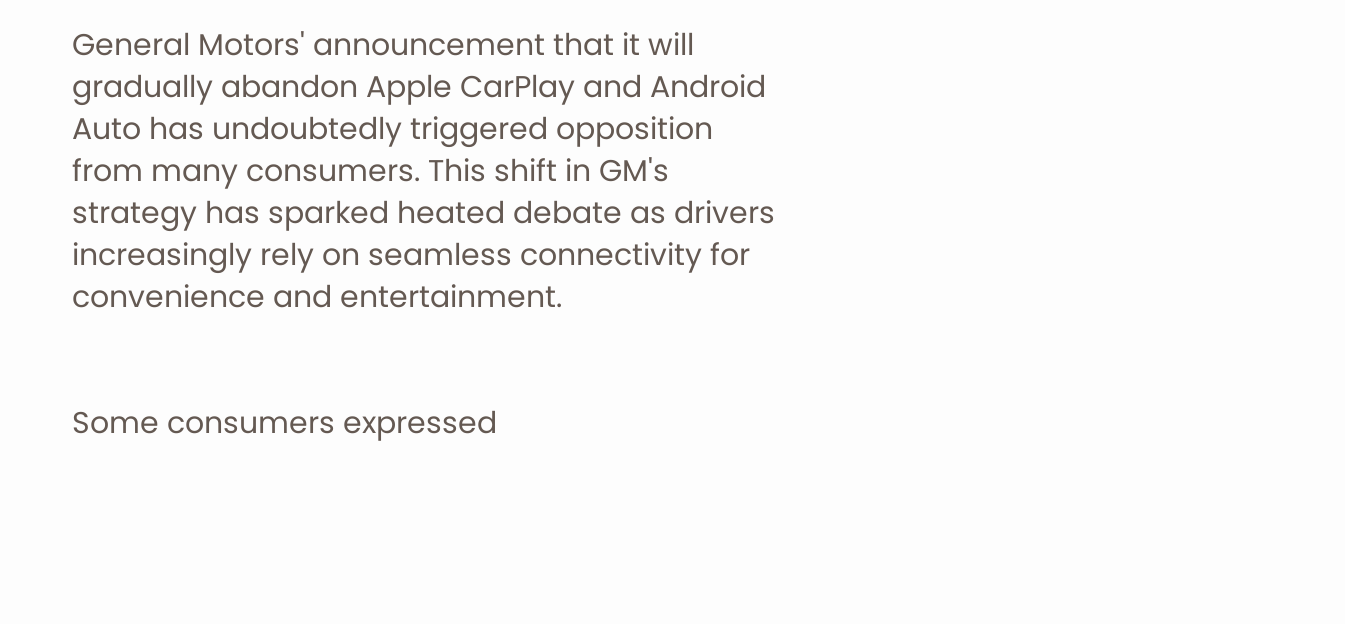General Motors' announcement that it will gradually abandon Apple CarPlay and Android Auto has undoubtedly triggered opposition from many consumers. This shift in GM's strategy has sparked heated debate as drivers increasingly rely on seamless connectivity for convenience and entertainment.


Some consumers expressed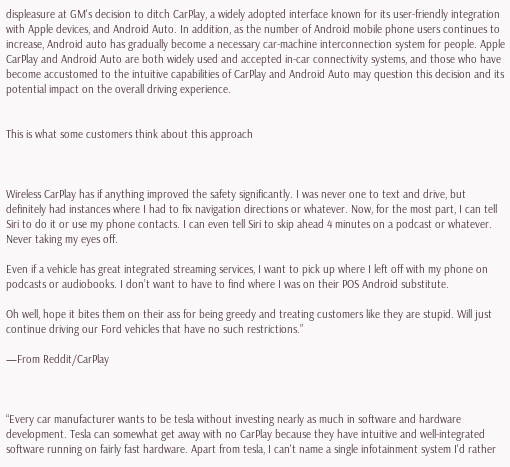displeasure at GM's decision to ditch CarPlay, a widely adopted interface known for its user-friendly integration with Apple devices, and Android Auto. In addition, as the number of Android mobile phone users continues to increase, Android auto has gradually become a necessary car-machine interconnection system for people. Apple CarPlay and Android Auto are both widely used and accepted in-car connectivity systems, and those who have become accustomed to the intuitive capabilities of CarPlay and Android Auto may question this decision and its potential impact on the overall driving experience.


This is what some customers think about this approach



Wireless CarPlay has if anything improved the safety significantly. I was never one to text and drive, but definitely had instances where I had to fix navigation directions or whatever. Now, for the most part, I can tell Siri to do it or use my phone contacts. I can even tell Siri to skip ahead 4 minutes on a podcast or whatever. Never taking my eyes off.

Even if a vehicle has great integrated streaming services, I want to pick up where I left off with my phone on podcasts or audiobooks. I don’t want to have to find where I was on their POS Android substitute.

Oh well, hope it bites them on their ass for being greedy and treating customers like they are stupid. Will just continue driving our Ford vehicles that have no such restrictions.”

—From Reddit/CarPlay



“Every car manufacturer wants to be tesla without investing nearly as much in software and hardware development. Tesla can somewhat get away with no CarPlay because they have intuitive and well-integrated software running on fairly fast hardware. Apart from tesla, I can't name a single infotainment system I'd rather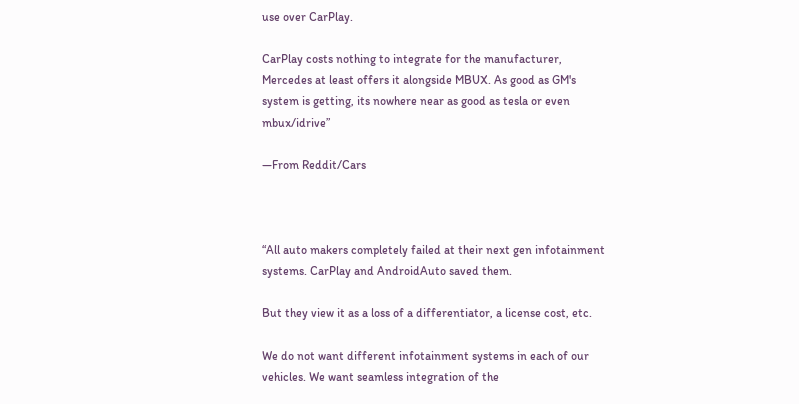use over CarPlay.

CarPlay costs nothing to integrate for the manufacturer, Mercedes at least offers it alongside MBUX. As good as GM's system is getting, its nowhere near as good as tesla or even mbux/idrive”

—From Reddit/Cars



“All auto makers completely failed at their next gen infotainment systems. CarPlay and AndroidAuto saved them.

But they view it as a loss of a differentiator, a license cost, etc.

We do not want different infotainment systems in each of our vehicles. We want seamless integration of the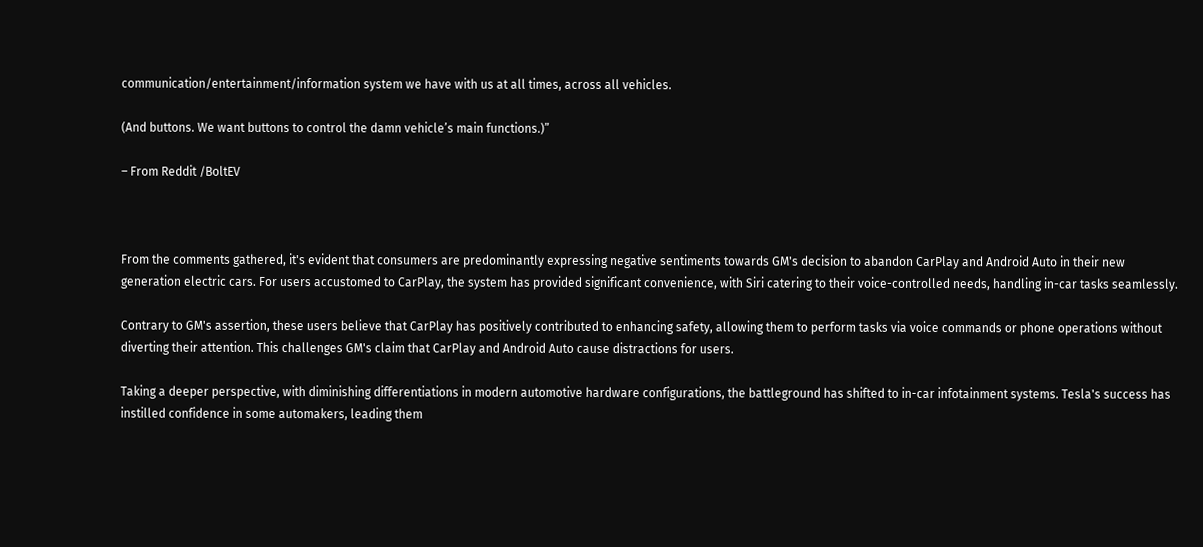communication/entertainment/information system we have with us at all times, across all vehicles.

(And buttons. We want buttons to control the damn vehicle’s main functions.)”

– From Reddit /BoltEV



From the comments gathered, it's evident that consumers are predominantly expressing negative sentiments towards GM's decision to abandon CarPlay and Android Auto in their new generation electric cars. For users accustomed to CarPlay, the system has provided significant convenience, with Siri catering to their voice-controlled needs, handling in-car tasks seamlessly.

Contrary to GM's assertion, these users believe that CarPlay has positively contributed to enhancing safety, allowing them to perform tasks via voice commands or phone operations without diverting their attention. This challenges GM's claim that CarPlay and Android Auto cause distractions for users.

Taking a deeper perspective, with diminishing differentiations in modern automotive hardware configurations, the battleground has shifted to in-car infotainment systems. Tesla's success has instilled confidence in some automakers, leading them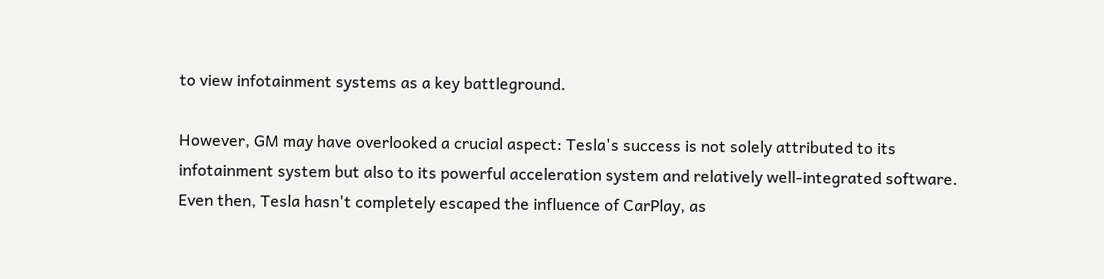to view infotainment systems as a key battleground.

However, GM may have overlooked a crucial aspect: Tesla's success is not solely attributed to its infotainment system but also to its powerful acceleration system and relatively well-integrated software. Even then, Tesla hasn't completely escaped the influence of CarPlay, as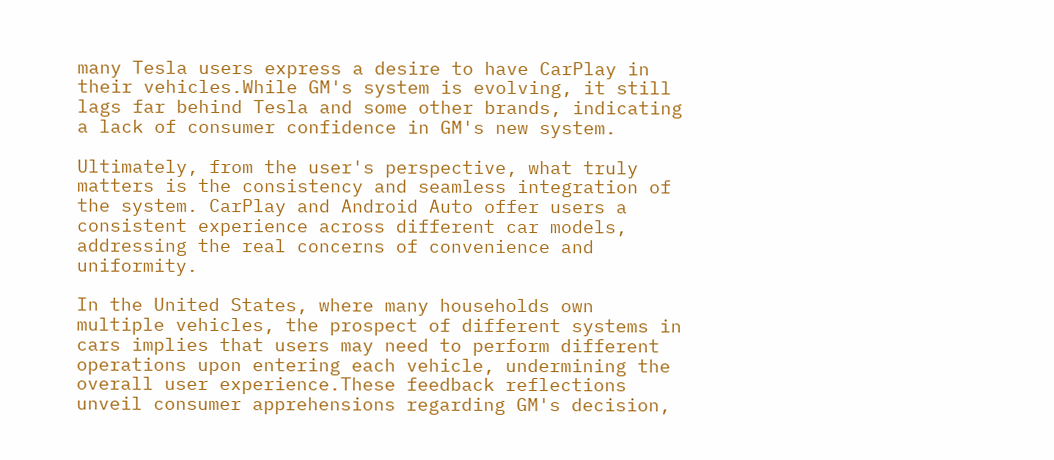many Tesla users express a desire to have CarPlay in their vehicles.While GM's system is evolving, it still lags far behind Tesla and some other brands, indicating a lack of consumer confidence in GM's new system.

Ultimately, from the user's perspective, what truly matters is the consistency and seamless integration of the system. CarPlay and Android Auto offer users a consistent experience across different car models, addressing the real concerns of convenience and uniformity.

In the United States, where many households own multiple vehicles, the prospect of different systems in cars implies that users may need to perform different operations upon entering each vehicle, undermining the overall user experience.These feedback reflections unveil consumer apprehensions regarding GM's decision,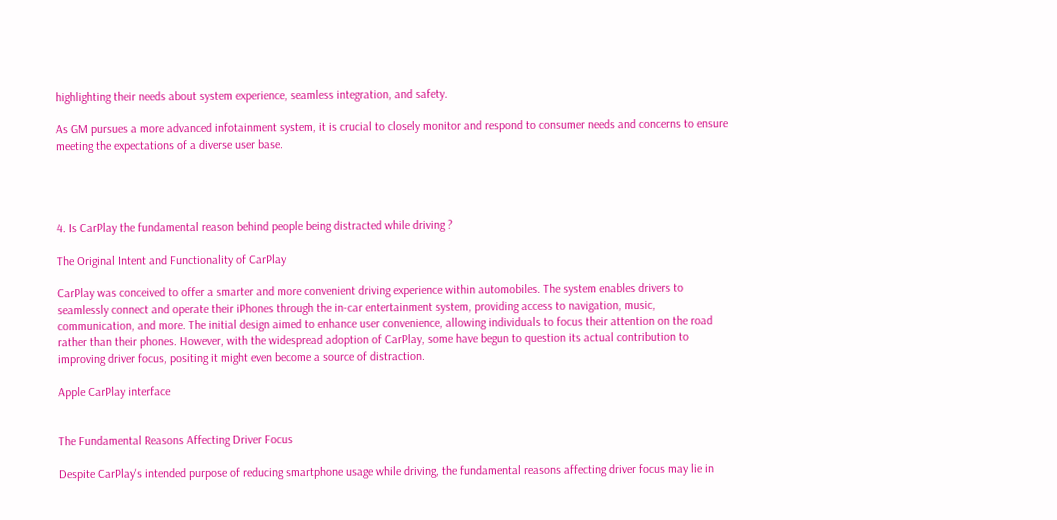highlighting their needs about system experience, seamless integration, and safety.

As GM pursues a more advanced infotainment system, it is crucial to closely monitor and respond to consumer needs and concerns to ensure meeting the expectations of a diverse user base.




4. Is CarPlay the fundamental reason behind people being distracted while driving ?

The Original Intent and Functionality of CarPlay

CarPlay was conceived to offer a smarter and more convenient driving experience within automobiles. The system enables drivers to seamlessly connect and operate their iPhones through the in-car entertainment system, providing access to navigation, music, communication, and more. The initial design aimed to enhance user convenience, allowing individuals to focus their attention on the road rather than their phones. However, with the widespread adoption of CarPlay, some have begun to question its actual contribution to improving driver focus, positing it might even become a source of distraction.

Apple CarPlay interface


The Fundamental Reasons Affecting Driver Focus

Despite CarPlay's intended purpose of reducing smartphone usage while driving, the fundamental reasons affecting driver focus may lie in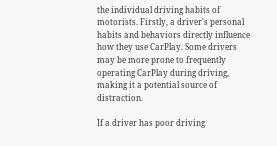the individual driving habits of motorists. Firstly, a driver's personal habits and behaviors directly influence how they use CarPlay. Some drivers may be more prone to frequently operating CarPlay during driving, making it a potential source of distraction.

If a driver has poor driving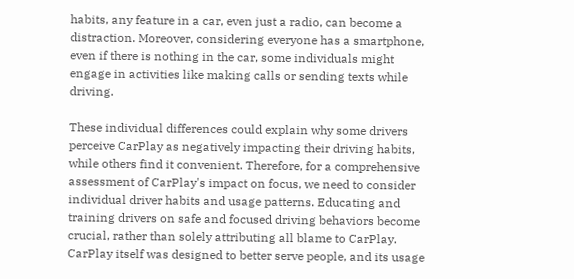habits, any feature in a car, even just a radio, can become a distraction. Moreover, considering everyone has a smartphone, even if there is nothing in the car, some individuals might engage in activities like making calls or sending texts while driving.

These individual differences could explain why some drivers perceive CarPlay as negatively impacting their driving habits, while others find it convenient. Therefore, for a comprehensive assessment of CarPlay's impact on focus, we need to consider individual driver habits and usage patterns. Educating and training drivers on safe and focused driving behaviors become crucial, rather than solely attributing all blame to CarPlay. CarPlay itself was designed to better serve people, and its usage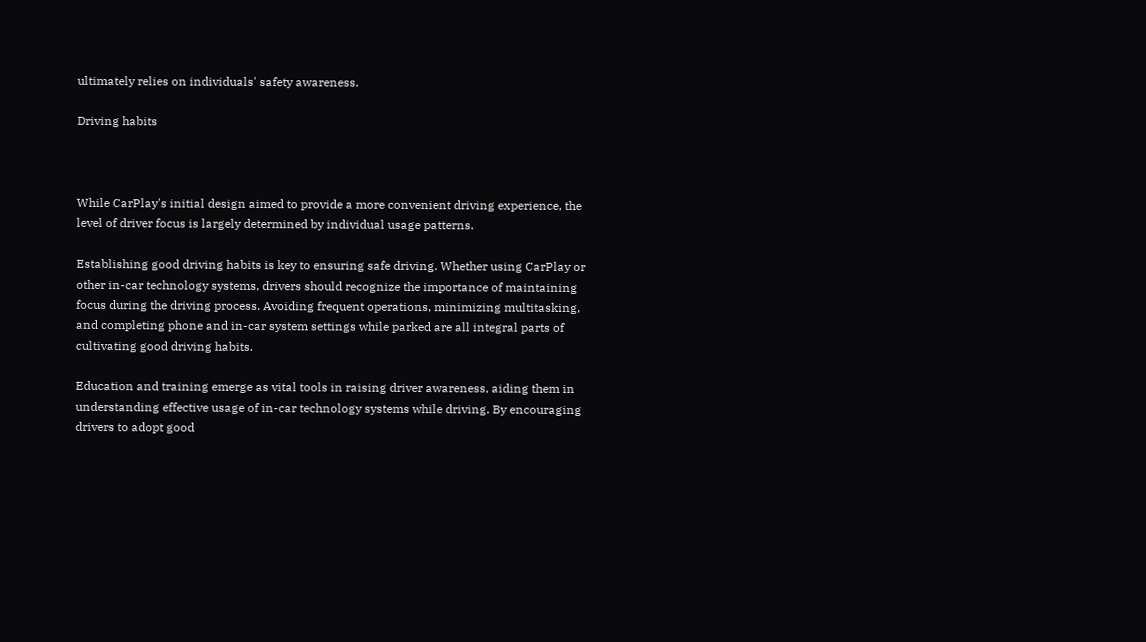ultimately relies on individuals' safety awareness.

Driving habits



While CarPlay's initial design aimed to provide a more convenient driving experience, the level of driver focus is largely determined by individual usage patterns.

Establishing good driving habits is key to ensuring safe driving. Whether using CarPlay or other in-car technology systems, drivers should recognize the importance of maintaining focus during the driving process. Avoiding frequent operations, minimizing multitasking, and completing phone and in-car system settings while parked are all integral parts of cultivating good driving habits.

Education and training emerge as vital tools in raising driver awareness, aiding them in understanding effective usage of in-car technology systems while driving. By encouraging drivers to adopt good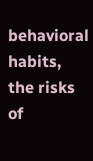behavioral habits, the risks of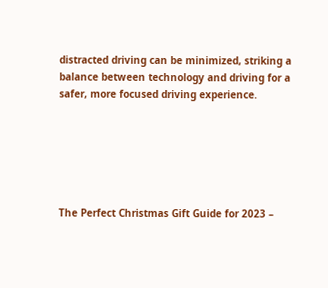distracted driving can be minimized, striking a balance between technology and driving for a safer, more focused driving experience.






The Perfect Christmas Gift Guide for 2023 –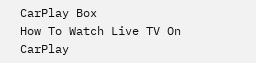CarPlay Box
How To Watch Live TV On CarPlay